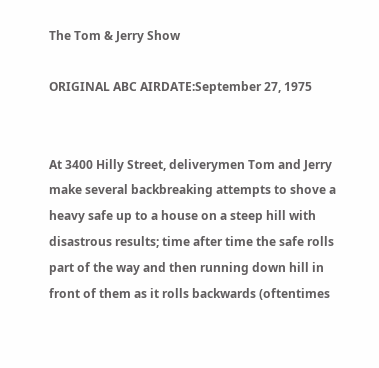The Tom & Jerry Show

ORIGINAL ABC AIRDATE:September 27, 1975


At 3400 Hilly Street, deliverymen Tom and Jerry make several backbreaking attempts to shove a heavy safe up to a house on a steep hill with disastrous results; time after time the safe rolls part of the way and then running down hill in front of them as it rolls backwards (oftentimes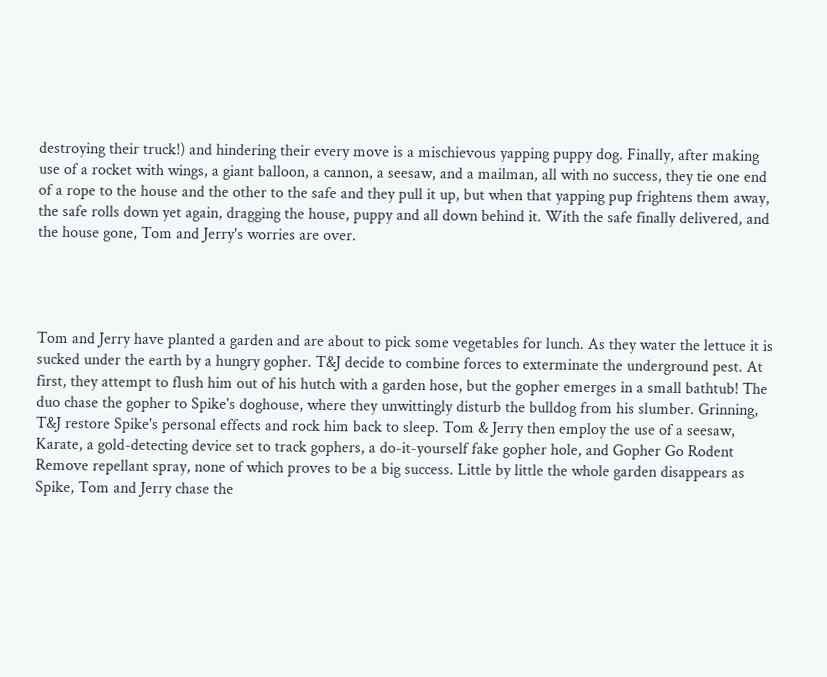destroying their truck!) and hindering their every move is a mischievous yapping puppy dog. Finally, after making use of a rocket with wings, a giant balloon, a cannon, a seesaw, and a mailman, all with no success, they tie one end of a rope to the house and the other to the safe and they pull it up, but when that yapping pup frightens them away, the safe rolls down yet again, dragging the house, puppy and all down behind it. With the safe finally delivered, and the house gone, Tom and Jerry's worries are over.




Tom and Jerry have planted a garden and are about to pick some vegetables for lunch. As they water the lettuce it is sucked under the earth by a hungry gopher. T&J decide to combine forces to exterminate the underground pest. At first, they attempt to flush him out of his hutch with a garden hose, but the gopher emerges in a small bathtub! The duo chase the gopher to Spike's doghouse, where they unwittingly disturb the bulldog from his slumber. Grinning, T&J restore Spike's personal effects and rock him back to sleep. Tom & Jerry then employ the use of a seesaw, Karate, a gold-detecting device set to track gophers, a do-it-yourself fake gopher hole, and Gopher Go Rodent Remove repellant spray, none of which proves to be a big success. Little by little the whole garden disappears as Spike, Tom and Jerry chase the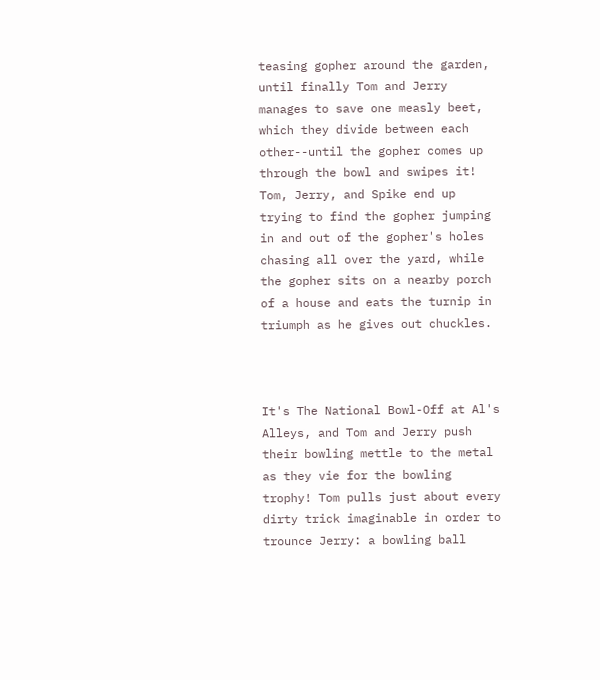teasing gopher around the garden, until finally Tom and Jerry manages to save one measly beet, which they divide between each other--until the gopher comes up through the bowl and swipes it! Tom, Jerry, and Spike end up trying to find the gopher jumping in and out of the gopher's holes chasing all over the yard, while the gopher sits on a nearby porch of a house and eats the turnip in triumph as he gives out chuckles.



It's The National Bowl-Off at Al's Alleys, and Tom and Jerry push their bowling mettle to the metal as they vie for the bowling trophy! Tom pulls just about every dirty trick imaginable in order to trounce Jerry: a bowling ball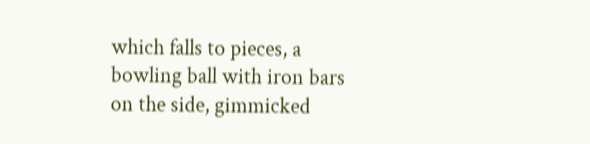which falls to pieces, a bowling ball with iron bars on the side, gimmicked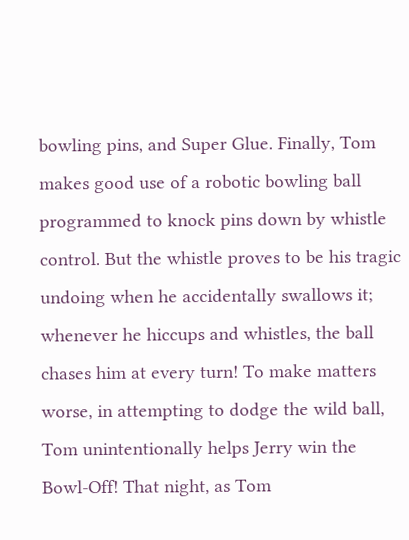bowling pins, and Super Glue. Finally, Tom makes good use of a robotic bowling ball programmed to knock pins down by whistle control. But the whistle proves to be his tragic undoing when he accidentally swallows it; whenever he hiccups and whistles, the ball chases him at every turn! To make matters worse, in attempting to dodge the wild ball, Tom unintentionally helps Jerry win the Bowl-Off! That night, as Tom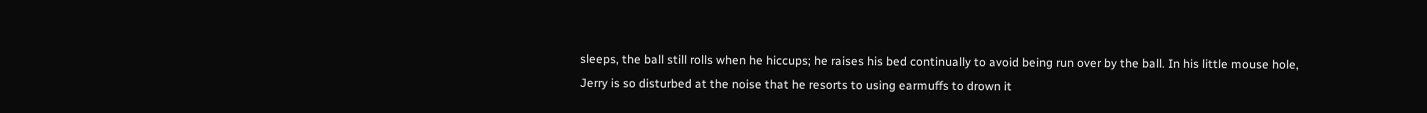sleeps, the ball still rolls when he hiccups; he raises his bed continually to avoid being run over by the ball. In his little mouse hole, Jerry is so disturbed at the noise that he resorts to using earmuffs to drown it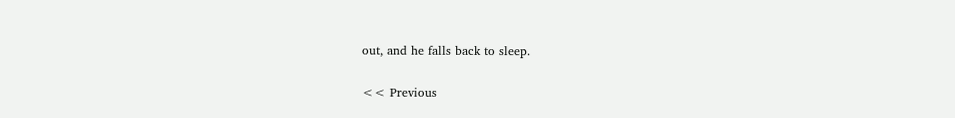out, and he falls back to sleep.


<< Previous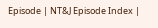Episode | NT&J Episode Index |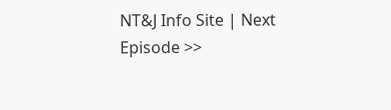NT&J Info Site | Next Episode >>